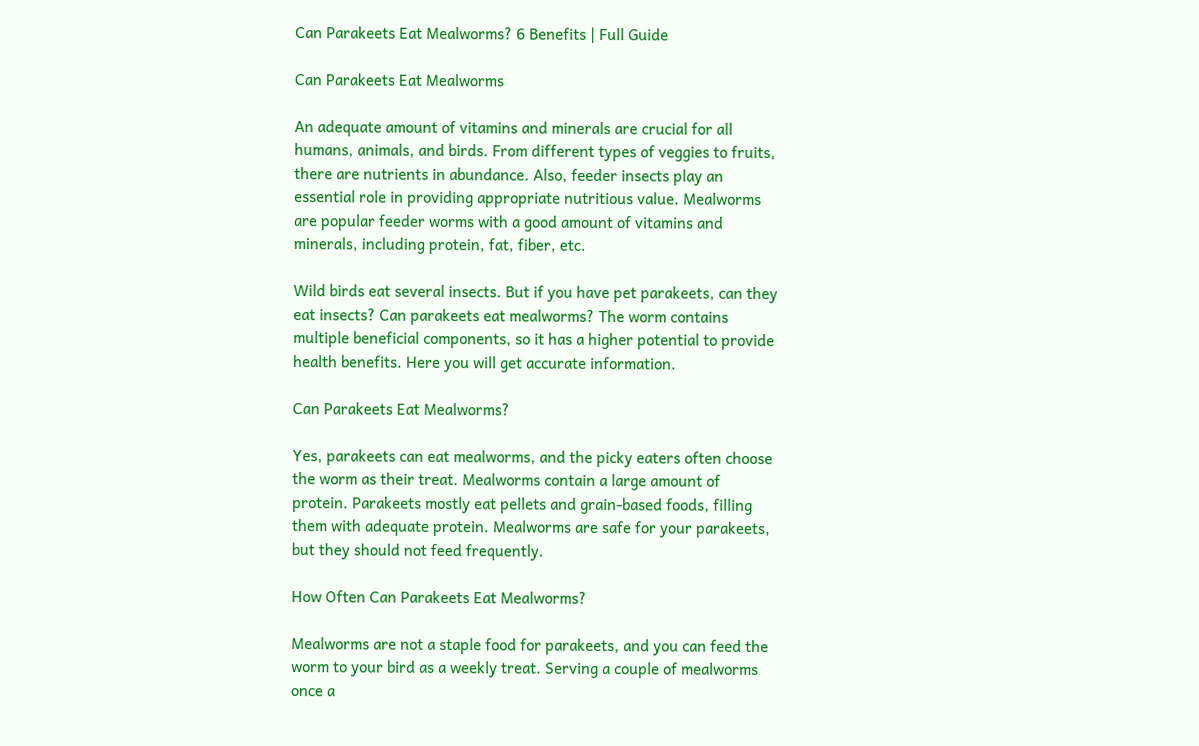Can Parakeets Eat Mealworms? 6 Benefits | Full Guide

Can Parakeets Eat Mealworms

An adequate amount of vitamins and minerals are crucial for all humans, animals, and birds. From different types of veggies to fruits, there are nutrients in abundance. Also, feeder insects play an essential role in providing appropriate nutritious value. Mealworms are popular feeder worms with a good amount of vitamins and minerals, including protein, fat, fiber, etc.

Wild birds eat several insects. But if you have pet parakeets, can they eat insects? Can parakeets eat mealworms? The worm contains multiple beneficial components, so it has a higher potential to provide health benefits. Here you will get accurate information.

Can Parakeets Eat Mealworms?

Yes, parakeets can eat mealworms, and the picky eaters often choose the worm as their treat. Mealworms contain a large amount of protein. Parakeets mostly eat pellets and grain-based foods, filling them with adequate protein. Mealworms are safe for your parakeets, but they should not feed frequently.

How Often Can Parakeets Eat Mealworms?

Mealworms are not a staple food for parakeets, and you can feed the worm to your bird as a weekly treat. Serving a couple of mealworms once a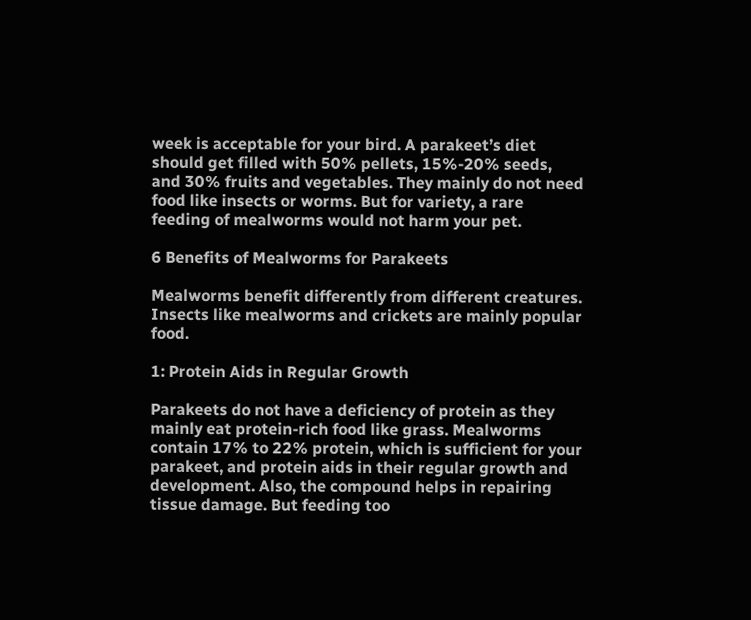week is acceptable for your bird. A parakeet’s diet should get filled with 50% pellets, 15%-20% seeds, and 30% fruits and vegetables. They mainly do not need food like insects or worms. But for variety, a rare feeding of mealworms would not harm your pet.

6 Benefits of Mealworms for Parakeets

Mealworms benefit differently from different creatures. Insects like mealworms and crickets are mainly popular food.

1: Protein Aids in Regular Growth

Parakeets do not have a deficiency of protein as they mainly eat protein-rich food like grass. Mealworms contain 17% to 22% protein, which is sufficient for your parakeet, and protein aids in their regular growth and development. Also, the compound helps in repairing tissue damage. But feeding too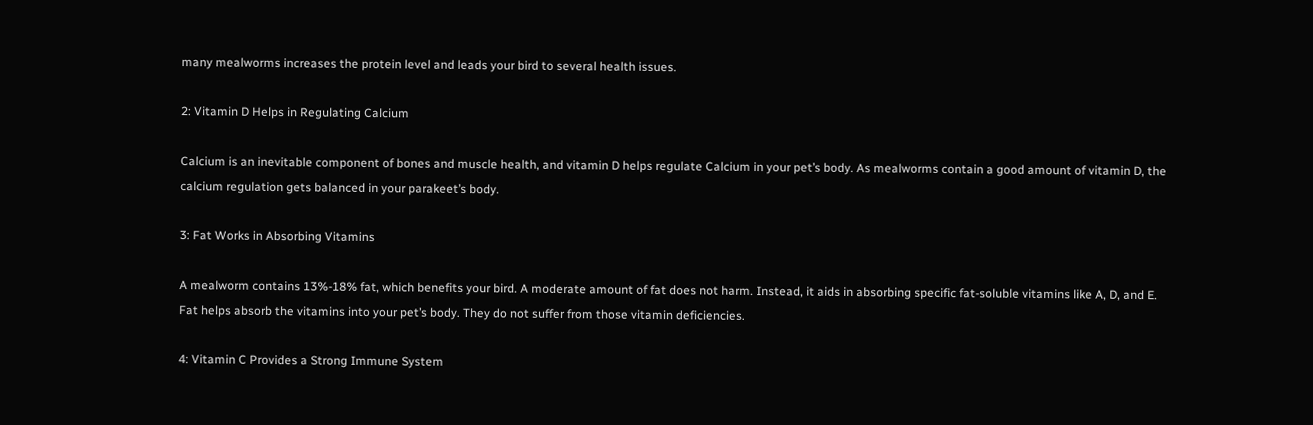many mealworms increases the protein level and leads your bird to several health issues.

2: Vitamin D Helps in Regulating Calcium

Calcium is an inevitable component of bones and muscle health, and vitamin D helps regulate Calcium in your pet’s body. As mealworms contain a good amount of vitamin D, the calcium regulation gets balanced in your parakeet’s body.

3: Fat Works in Absorbing Vitamins

A mealworm contains 13%-18% fat, which benefits your bird. A moderate amount of fat does not harm. Instead, it aids in absorbing specific fat-soluble vitamins like A, D, and E. Fat helps absorb the vitamins into your pet’s body. They do not suffer from those vitamin deficiencies.

4: Vitamin C Provides a Strong Immune System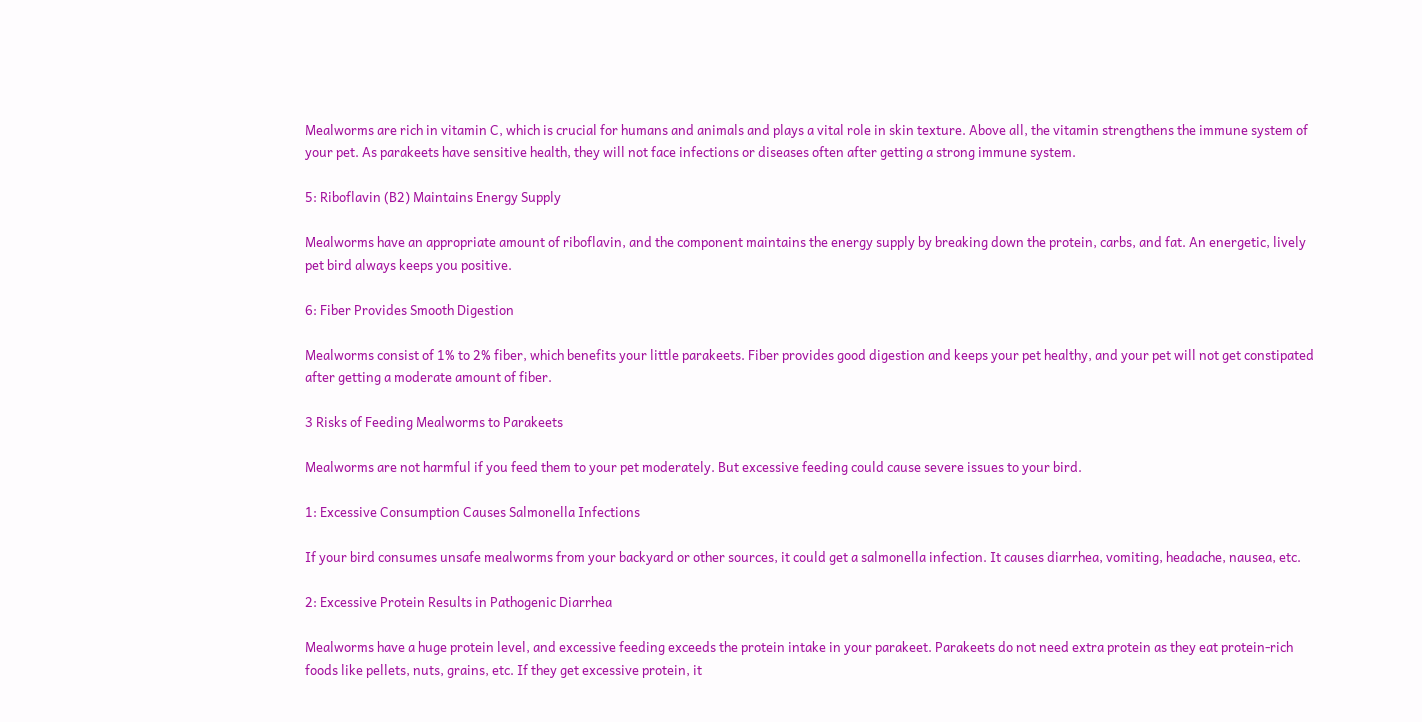Mealworms are rich in vitamin C, which is crucial for humans and animals and plays a vital role in skin texture. Above all, the vitamin strengthens the immune system of your pet. As parakeets have sensitive health, they will not face infections or diseases often after getting a strong immune system.

5: Riboflavin (B2) Maintains Energy Supply

Mealworms have an appropriate amount of riboflavin, and the component maintains the energy supply by breaking down the protein, carbs, and fat. An energetic, lively pet bird always keeps you positive.

6: Fiber Provides Smooth Digestion

Mealworms consist of 1% to 2% fiber, which benefits your little parakeets. Fiber provides good digestion and keeps your pet healthy, and your pet will not get constipated after getting a moderate amount of fiber.

3 Risks of Feeding Mealworms to Parakeets

Mealworms are not harmful if you feed them to your pet moderately. But excessive feeding could cause severe issues to your bird.

1: Excessive Consumption Causes Salmonella Infections

If your bird consumes unsafe mealworms from your backyard or other sources, it could get a salmonella infection. It causes diarrhea, vomiting, headache, nausea, etc.

2: Excessive Protein Results in Pathogenic Diarrhea

Mealworms have a huge protein level, and excessive feeding exceeds the protein intake in your parakeet. Parakeets do not need extra protein as they eat protein-rich foods like pellets, nuts, grains, etc. If they get excessive protein, it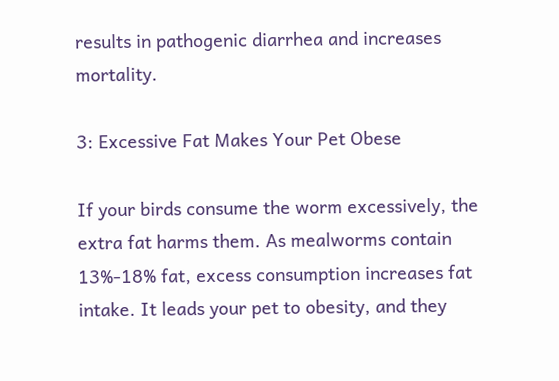results in pathogenic diarrhea and increases mortality.

3: Excessive Fat Makes Your Pet Obese

If your birds consume the worm excessively, the extra fat harms them. As mealworms contain 13%-18% fat, excess consumption increases fat intake. It leads your pet to obesity, and they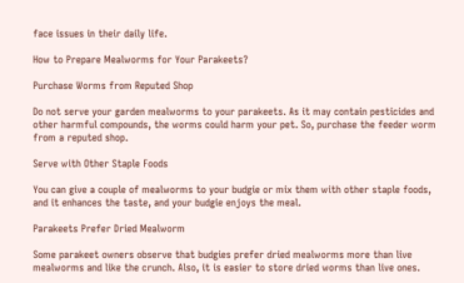face issues in their daily life.

How to Prepare Mealworms for Your Parakeets?

Purchase Worms from Reputed Shop

Do not serve your garden mealworms to your parakeets. As it may contain pesticides and other harmful compounds, the worms could harm your pet. So, purchase the feeder worm from a reputed shop.

Serve with Other Staple Foods

You can give a couple of mealworms to your budgie or mix them with other staple foods, and it enhances the taste, and your budgie enjoys the meal.

Parakeets Prefer Dried Mealworm

Some parakeet owners observe that budgies prefer dried mealworms more than live mealworms and like the crunch. Also, it is easier to store dried worms than live ones.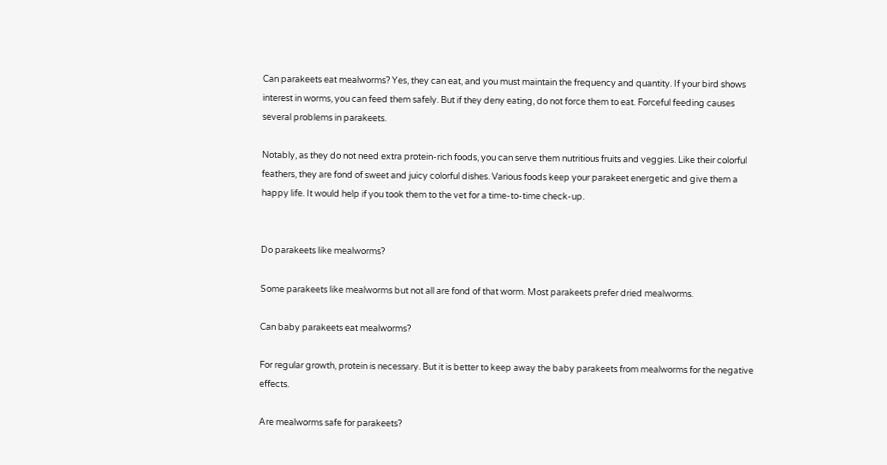Can parakeets eat mealworms? Yes, they can eat, and you must maintain the frequency and quantity. If your bird shows interest in worms, you can feed them safely. But if they deny eating, do not force them to eat. Forceful feeding causes several problems in parakeets.

Notably, as they do not need extra protein-rich foods, you can serve them nutritious fruits and veggies. Like their colorful feathers, they are fond of sweet and juicy colorful dishes. Various foods keep your parakeet energetic and give them a happy life. It would help if you took them to the vet for a time-to-time check-up.


Do parakeets like mealworms?

Some parakeets like mealworms but not all are fond of that worm. Most parakeets prefer dried mealworms.

Can baby parakeets eat mealworms?

For regular growth, protein is necessary. But it is better to keep away the baby parakeets from mealworms for the negative effects.

Are mealworms safe for parakeets?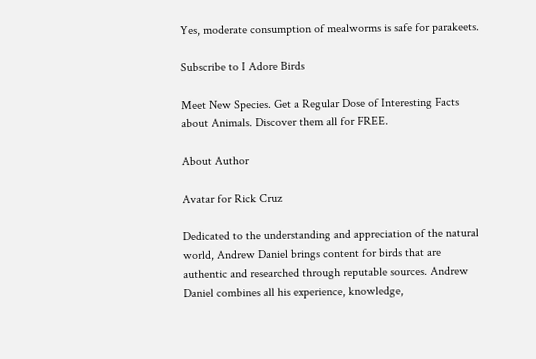Yes, moderate consumption of mealworms is safe for parakeets.

Subscribe to I Adore Birds

Meet New Species. Get a Regular Dose of Interesting Facts about Animals. Discover them all for FREE.

About Author

Avatar for Rick Cruz

Dedicated to the understanding and appreciation of the natural world, Andrew Daniel brings content for birds that are authentic and researched through reputable sources. Andrew Daniel combines all his experience, knowledge,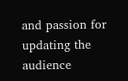and passion for updating the audience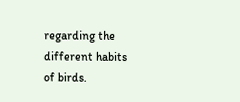regarding the different habits of birds.